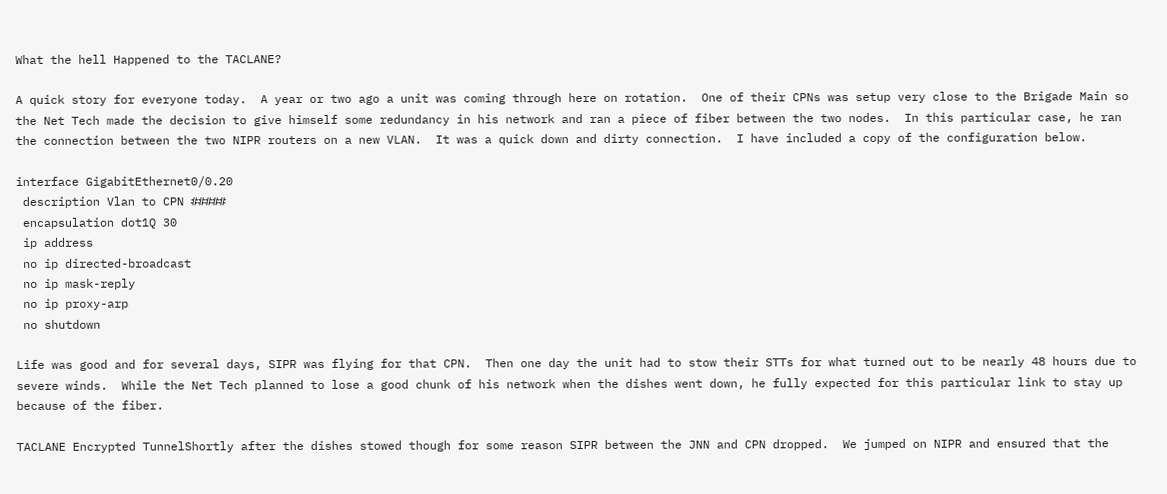What the hell Happened to the TACLANE?

A quick story for everyone today.  A year or two ago a unit was coming through here on rotation.  One of their CPNs was setup very close to the Brigade Main so the Net Tech made the decision to give himself some redundancy in his network and ran a piece of fiber between the two nodes.  In this particular case, he ran the connection between the two NIPR routers on a new VLAN.  It was a quick down and dirty connection.  I have included a copy of the configuration below.

interface GigabitEthernet0/0.20
 description Vlan to CPN #####
 encapsulation dot1Q 30
 ip address
 no ip directed-broadcast
 no ip mask-reply
 no ip proxy-arp
 no shutdown

Life was good and for several days, SIPR was flying for that CPN.  Then one day the unit had to stow their STTs for what turned out to be nearly 48 hours due to severe winds.  While the Net Tech planned to lose a good chunk of his network when the dishes went down, he fully expected for this particular link to stay up because of the fiber.

TACLANE Encrypted TunnelShortly after the dishes stowed though for some reason SIPR between the JNN and CPN dropped.  We jumped on NIPR and ensured that the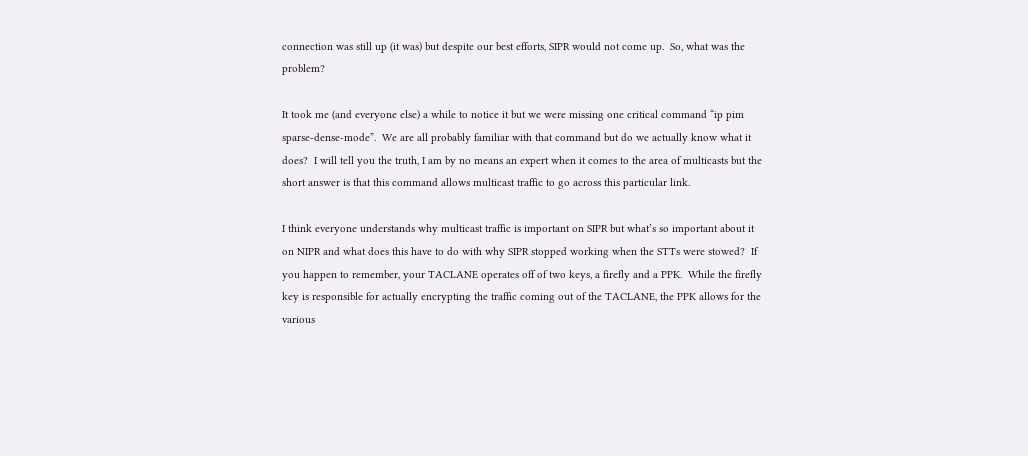connection was still up (it was) but despite our best efforts, SIPR would not come up.  So, what was the problem?

It took me (and everyone else) a while to notice it but we were missing one critical command “ip pim sparse-dense-mode”.  We are all probably familiar with that command but do we actually know what it does?  I will tell you the truth, I am by no means an expert when it comes to the area of multicasts but the short answer is that this command allows multicast traffic to go across this particular link.

I think everyone understands why multicast traffic is important on SIPR but what’s so important about it on NIPR and what does this have to do with why SIPR stopped working when the STTs were stowed?  If you happen to remember, your TACLANE operates off of two keys, a firefly and a PPK.  While the firefly key is responsible for actually encrypting the traffic coming out of the TACLANE, the PPK allows for the various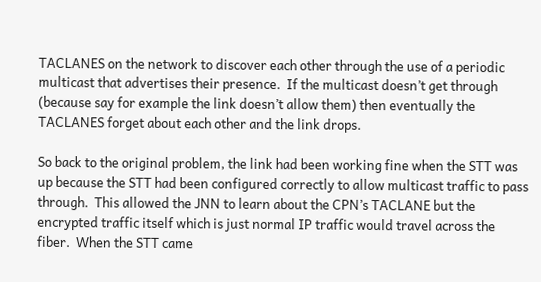TACLANES on the network to discover each other through the use of a periodic multicast that advertises their presence.  If the multicast doesn’t get through (because say for example the link doesn’t allow them) then eventually the TACLANES forget about each other and the link drops.

So back to the original problem, the link had been working fine when the STT was up because the STT had been configured correctly to allow multicast traffic to pass through.  This allowed the JNN to learn about the CPN’s TACLANE but the encrypted traffic itself which is just normal IP traffic would travel across the fiber.  When the STT came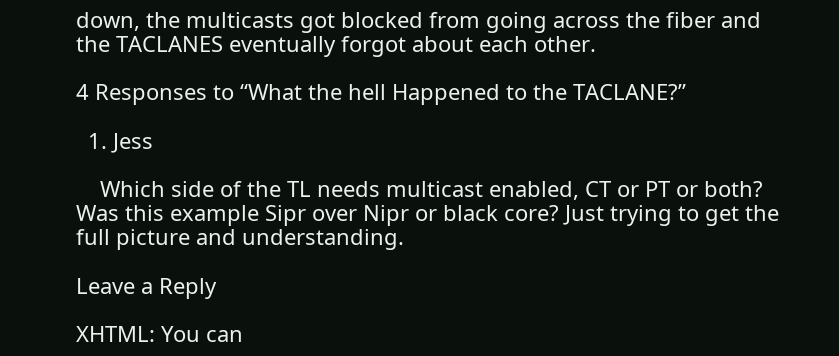down, the multicasts got blocked from going across the fiber and the TACLANES eventually forgot about each other.

4 Responses to “What the hell Happened to the TACLANE?”

  1. Jess

    Which side of the TL needs multicast enabled, CT or PT or both? Was this example Sipr over Nipr or black core? Just trying to get the full picture and understanding.

Leave a Reply

XHTML: You can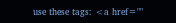use these tags: <a href=""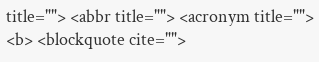title=""> <abbr title=""> <acronym title=""> <b> <blockquote cite="">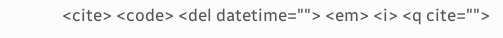<cite> <code> <del datetime=""> <em> <i> <q cite="">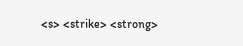<s> <strike> <strong>